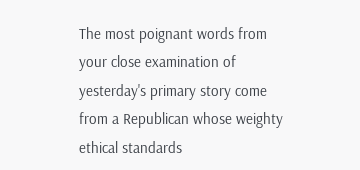The most poignant words from your close examination of yesterday's primary story come from a Republican whose weighty ethical standards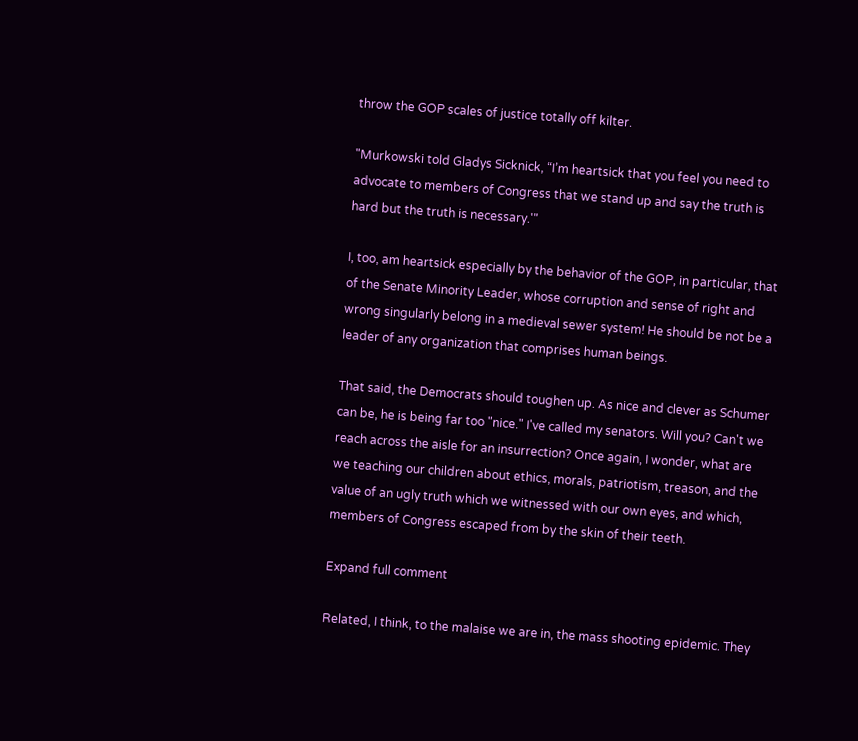throw the GOP scales of justice totally off kilter.

"Murkowski told Gladys Sicknick, “I’m heartsick that you feel you need to advocate to members of Congress that we stand up and say the truth is hard but the truth is necessary.'"

I, too, am heartsick especially by the behavior of the GOP, in particular, that of the Senate Minority Leader, whose corruption and sense of right and wrong singularly belong in a medieval sewer system! He should be not be a leader of any organization that comprises human beings.

That said, the Democrats should toughen up. As nice and clever as Schumer can be, he is being far too "nice." I've called my senators. Will you? Can't we reach across the aisle for an insurrection? Once again, I wonder, what are we teaching our children about ethics, morals, patriotism, treason, and the value of an ugly truth which we witnessed with our own eyes, and which, members of Congress escaped from by the skin of their teeth.

Expand full comment

Related, I think, to the malaise we are in, the mass shooting epidemic. They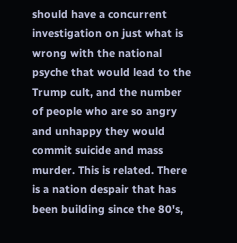should have a concurrent investigation on just what is wrong with the national psyche that would lead to the Trump cult, and the number of people who are so angry and unhappy they would commit suicide and mass murder. This is related. There is a nation despair that has been building since the 80's,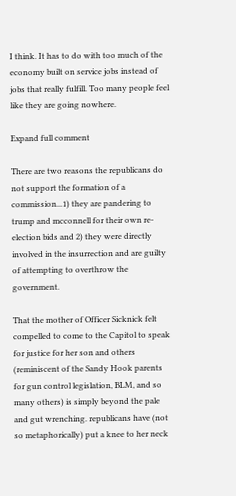I think. It has to do with too much of the economy built on service jobs instead of jobs that really fulfill. Too many people feel like they are going nowhere.

Expand full comment

There are two reasons the republicans do not support the formation of a commission...1) they are pandering to trump and mcconnell for their own re-election bids and 2) they were directly involved in the insurrection and are guilty of attempting to overthrow the government.

That the mother of Officer Sicknick felt compelled to come to the Capitol to speak for justice for her son and others (reminiscent of the Sandy Hook parents for gun control legislation, BLM, and so many others) is simply beyond the pale and gut wrenching. republicans have (not so metaphorically) put a knee to her neck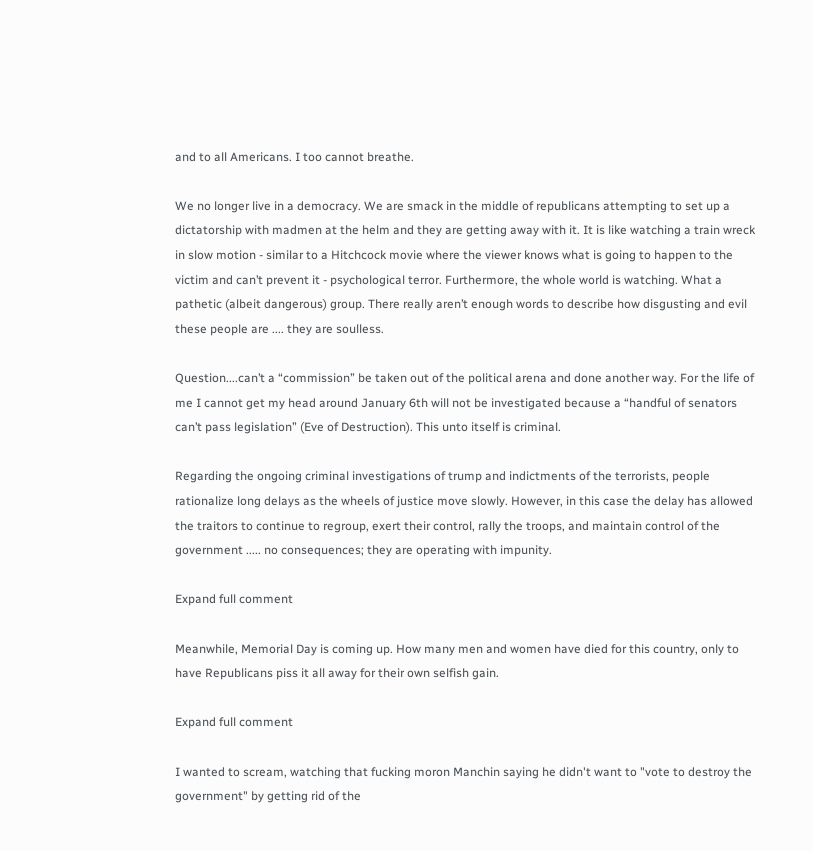and to all Americans. I too cannot breathe.

We no longer live in a democracy. We are smack in the middle of republicans attempting to set up a dictatorship with madmen at the helm and they are getting away with it. It is like watching a train wreck in slow motion - similar to a Hitchcock movie where the viewer knows what is going to happen to the victim and can’t prevent it - psychological terror. Furthermore, the whole world is watching. What a pathetic (albeit dangerous) group. There really aren’t enough words to describe how disgusting and evil these people are .... they are soulless.

Question....can’t a “commission” be taken out of the political arena and done another way. For the life of me I cannot get my head around January 6th will not be investigated because a “handful of senators can’t pass legislation” (Eve of Destruction). This unto itself is criminal.

Regarding the ongoing criminal investigations of trump and indictments of the terrorists, people rationalize long delays as the wheels of justice move slowly. However, in this case the delay has allowed the traitors to continue to regroup, exert their control, rally the troops, and maintain control of the government ..... no consequences; they are operating with impunity.

Expand full comment

Meanwhile, Memorial Day is coming up. How many men and women have died for this country, only to have Republicans piss it all away for their own selfish gain.

Expand full comment

I wanted to scream, watching that fucking moron Manchin saying he didn't want to "vote to destroy the government" by getting rid of the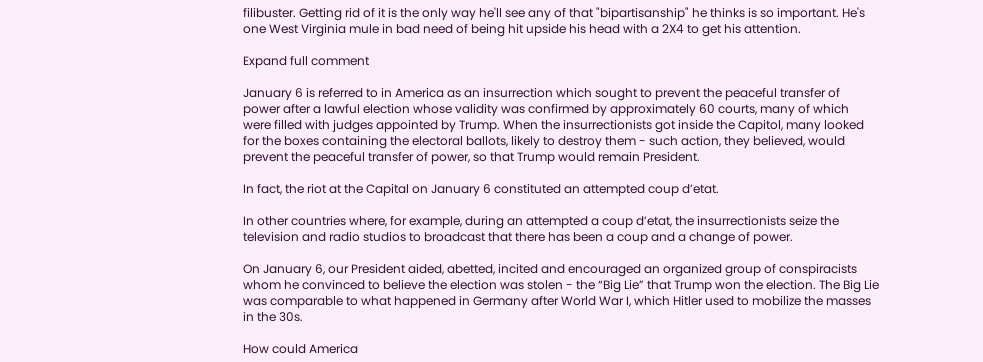filibuster. Getting rid of it is the only way he'll see any of that "bipartisanship" he thinks is so important. He's one West Virginia mule in bad need of being hit upside his head with a 2X4 to get his attention.

Expand full comment

January 6 is referred to in America as an insurrection which sought to prevent the peaceful transfer of power after a lawful election whose validity was confirmed by approximately 60 courts, many of which were filled with judges appointed by Trump. When the insurrectionists got inside the Capitol, many looked for the boxes containing the electoral ballots, likely to destroy them - such action, they believed, would prevent the peaceful transfer of power, so that Trump would remain President.

In fact, the riot at the Capital on January 6 constituted an attempted coup d’etat.

In other countries where, for example, during an attempted a coup d’etat, the insurrectionists seize the television and radio studios to broadcast that there has been a coup and a change of power.

On January 6, our President aided, abetted, incited and encouraged an organized group of conspiracists whom he convinced to believe the election was stolen - the “Big Lie” that Trump won the election. The Big Lie was comparable to what happened in Germany after World War I, which Hitler used to mobilize the masses in the 30s.

How could America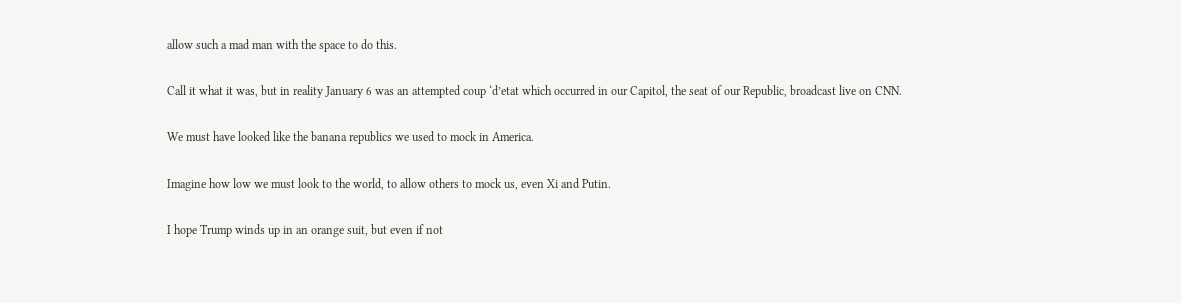allow such a mad man with the space to do this.

Call it what it was, but in reality January 6 was an attempted coup ‘d’etat which occurred in our Capitol, the seat of our Republic, broadcast live on CNN.

We must have looked like the banana republics we used to mock in America.

Imagine how low we must look to the world, to allow others to mock us, even Xi and Putin.

I hope Trump winds up in an orange suit, but even if not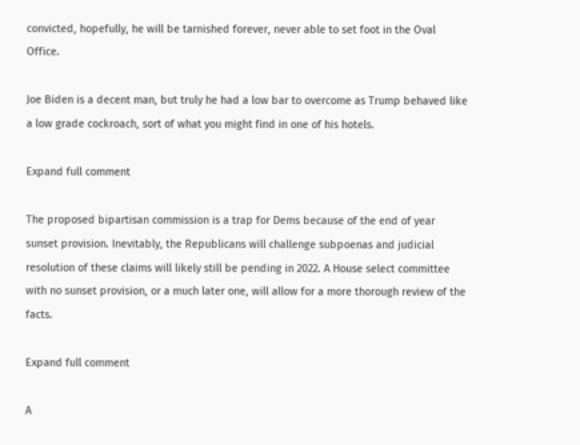convicted, hopefully, he will be tarnished forever, never able to set foot in the Oval Office.

Joe Biden is a decent man, but truly he had a low bar to overcome as Trump behaved like a low grade cockroach, sort of what you might find in one of his hotels.

Expand full comment

The proposed bipartisan commission is a trap for Dems because of the end of year sunset provision. Inevitably, the Republicans will challenge subpoenas and judicial resolution of these claims will likely still be pending in 2022. A House select committee with no sunset provision, or a much later one, will allow for a more thorough review of the facts.

Expand full comment

A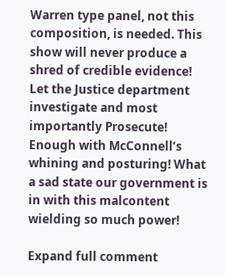Warren type panel, not this composition, is needed. This show will never produce a shred of credible evidence! Let the Justice department investigate and most importantly Prosecute! Enough with McConnell’s whining and posturing! What a sad state our government is in with this malcontent wielding so much power!

Expand full comment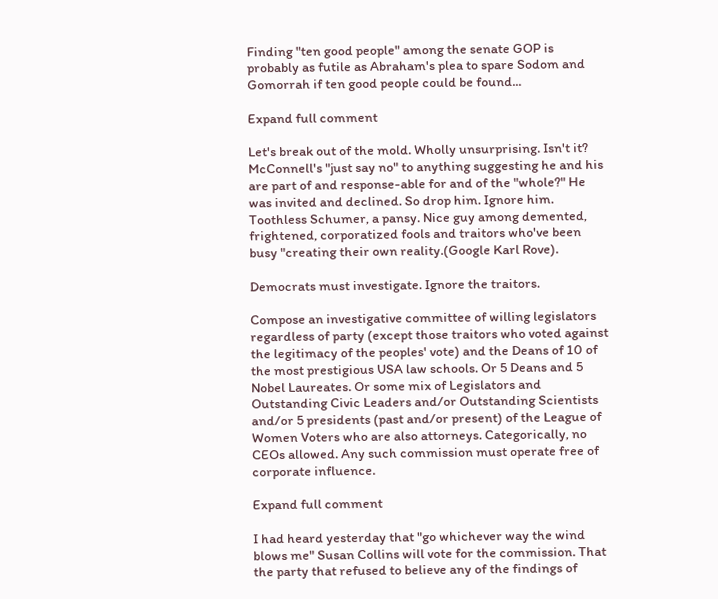Finding "ten good people" among the senate GOP is probably as futile as Abraham's plea to spare Sodom and Gomorrah if ten good people could be found...

Expand full comment

Let's break out of the mold. Wholly unsurprising. Isn't it? McConnell's "just say no" to anything suggesting he and his are part of and response-able for and of the "whole?" He was invited and declined. So drop him. Ignore him. Toothless Schumer, a pansy. Nice guy among demented, frightened, corporatized fools and traitors who've been busy "creating their own reality.(Google Karl Rove).

Democrats must investigate. Ignore the traitors.

Compose an investigative committee of willing legislators regardless of party (except those traitors who voted against the legitimacy of the peoples' vote) and the Deans of 10 of the most prestigious USA law schools. Or 5 Deans and 5 Nobel Laureates. Or some mix of Legislators and Outstanding Civic Leaders and/or Outstanding Scientists and/or 5 presidents (past and/or present) of the League of Women Voters who are also attorneys. Categorically, no CEOs allowed. Any such commission must operate free of corporate influence.

Expand full comment

I had heard yesterday that "go whichever way the wind blows me" Susan Collins will vote for the commission. That the party that refused to believe any of the findings of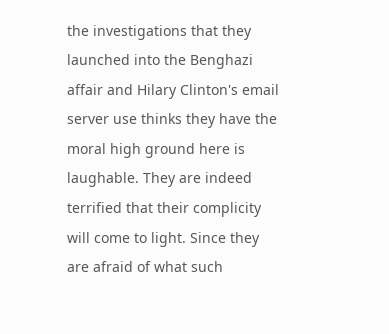the investigations that they launched into the Benghazi affair and Hilary Clinton's email server use thinks they have the moral high ground here is laughable. They are indeed terrified that their complicity will come to light. Since they are afraid of what such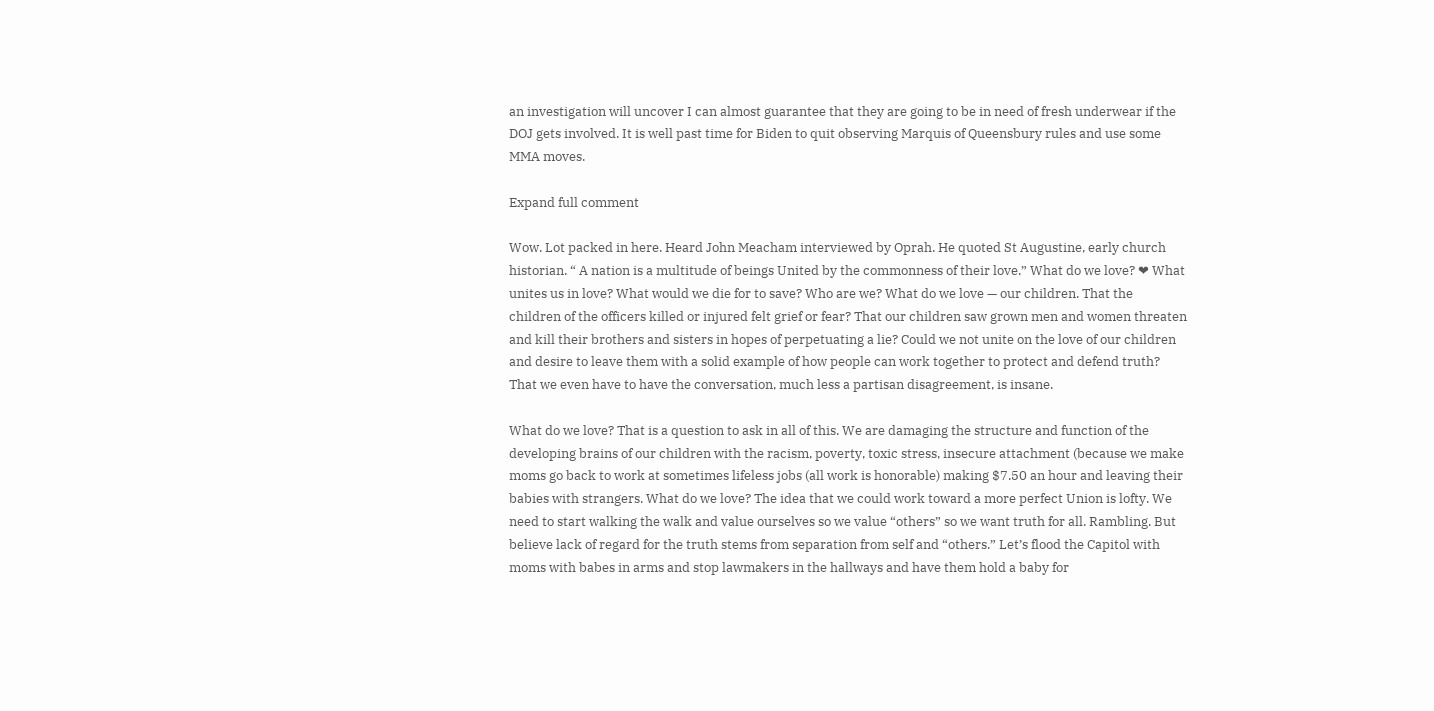an investigation will uncover I can almost guarantee that they are going to be in need of fresh underwear if the DOJ gets involved. It is well past time for Biden to quit observing Marquis of Queensbury rules and use some MMA moves.

Expand full comment

Wow. Lot packed in here. Heard John Meacham interviewed by Oprah. He quoted St Augustine, early church historian. “ A nation is a multitude of beings United by the commonness of their love.” What do we love? ❤ What unites us in love? What would we die for to save? Who are we? What do we love — our children. That the children of the officers killed or injured felt grief or fear? That our children saw grown men and women threaten and kill their brothers and sisters in hopes of perpetuating a lie? Could we not unite on the love of our children and desire to leave them with a solid example of how people can work together to protect and defend truth? That we even have to have the conversation, much less a partisan disagreement, is insane.

What do we love? That is a question to ask in all of this. We are damaging the structure and function of the developing brains of our children with the racism, poverty, toxic stress, insecure attachment (because we make moms go back to work at sometimes lifeless jobs (all work is honorable) making $7.50 an hour and leaving their babies with strangers. What do we love? The idea that we could work toward a more perfect Union is lofty. We need to start walking the walk and value ourselves so we value “others” so we want truth for all. Rambling. But believe lack of regard for the truth stems from separation from self and “others.” Let’s flood the Capitol with moms with babes in arms and stop lawmakers in the hallways and have them hold a baby for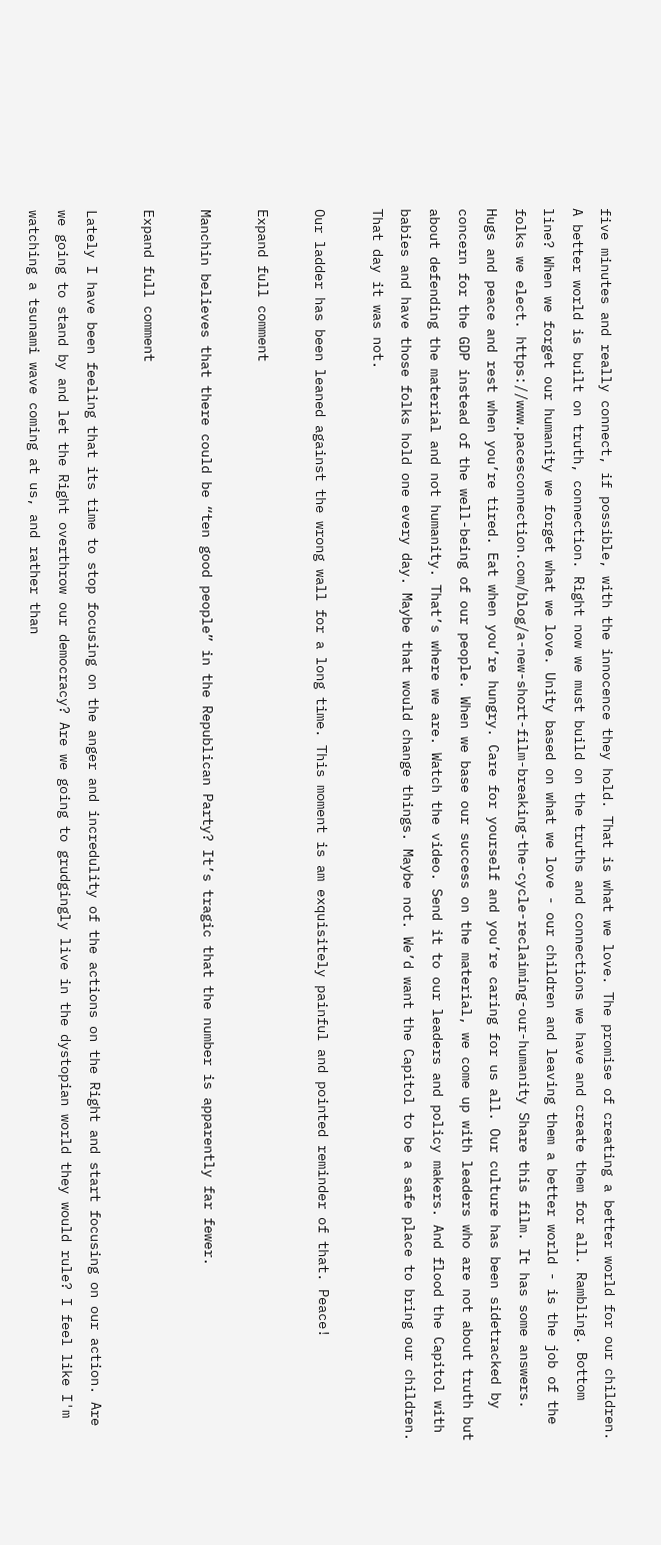five minutes and really connect, if possible, with the innocence they hold. That is what we love. The promise of creating a better world for our children. A better world is built on truth, connection. Right now we must build on the truths and connections we have and create them for all. Rambling. Bottom line? When we forget our humanity we forget what we love. Unity based on what we love - our children and leaving them a better world - is the job of the folks we elect. https://www.pacesconnection.com/blog/a-new-short-film-breaking-the-cycle-reclaiming-our-humanity Share this film. It has some answers. Hugs and peace and rest when you’re tired. Eat when you’re hungry. Care for yourself and you’re caring for us all. Our culture has been sidetracked by concern for the GDP instead of the well-being of our people. When we base our success on the material, we come up with leaders who are not about truth but about defending the material and not humanity. That’s where we are. Watch the video. Send it to our leaders and policy makers. And flood the Capitol with babies and have those folks hold one every day. Maybe that would change things. Maybe not. We’d want the Capitol to be a safe place to bring our children. That day it was not.

Our ladder has been leaned against the wrong wall for a long time. This moment is am exquisitely painful and pointed reminder of that. Peace!

Expand full comment

Manchin believes that there could be “ten good people” in the Republican Party? It’s tragic that the number is apparently far fewer.

Expand full comment

Lately I have been feeling that its time to stop focusing on the anger and incredulity of the actions on the Right and start focusing on our action. Are we going to stand by and let the Right overthrow our democracy? Are we going to grudgingly live in the dystopian world they would rule? I feel like I'm watching a tsunami wave coming at us, and rather than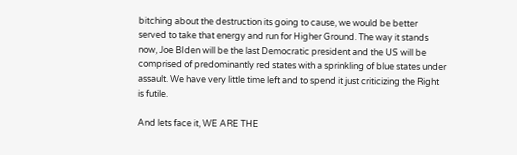bitching about the destruction its going to cause, we would be better served to take that energy and run for Higher Ground. The way it stands now, Joe BIden will be the last Democratic president and the US will be comprised of predominantly red states with a sprinkling of blue states under assault. We have very little time left and to spend it just criticizing the Right is futile.

And lets face it, WE ARE THE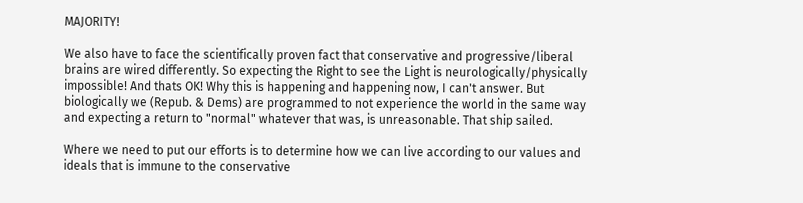MAJORITY!

We also have to face the scientifically proven fact that conservative and progressive/liberal brains are wired differently. So expecting the Right to see the Light is neurologically/physically impossible! And thats OK! Why this is happening and happening now, I can't answer. But biologically we (Repub. & Dems) are programmed to not experience the world in the same way and expecting a return to "normal" whatever that was, is unreasonable. That ship sailed.

Where we need to put our efforts is to determine how we can live according to our values and ideals that is immune to the conservative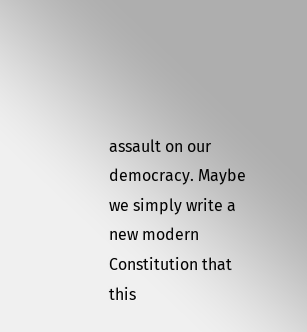assault on our democracy. Maybe we simply write a new modern Constitution that this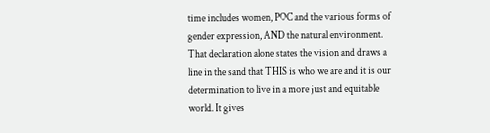time includes women, POC and the various forms of gender expression, AND the natural environment. That declaration alone states the vision and draws a line in the sand that THIS is who we are and it is our determination to live in a more just and equitable world. It gives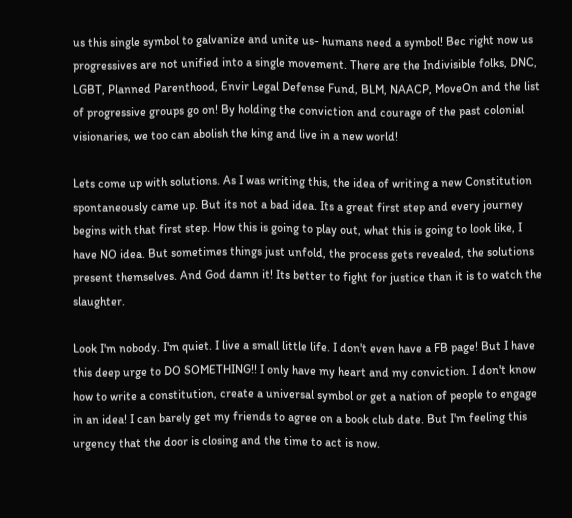us this single symbol to galvanize and unite us- humans need a symbol! Bec right now us progressives are not unified into a single movement. There are the Indivisible folks, DNC, LGBT, Planned Parenthood, Envir Legal Defense Fund, BLM, NAACP, MoveOn and the list of progressive groups go on! By holding the conviction and courage of the past colonial visionaries, we too can abolish the king and live in a new world!

Lets come up with solutions. As I was writing this, the idea of writing a new Constitution spontaneously came up. But its not a bad idea. Its a great first step and every journey begins with that first step. How this is going to play out, what this is going to look like, I have NO idea. But sometimes things just unfold, the process gets revealed, the solutions present themselves. And God damn it! Its better to fight for justice than it is to watch the slaughter.

Look I'm nobody. I'm quiet. I live a small little life. I don't even have a FB page! But I have this deep urge to DO SOMETHING!! I only have my heart and my conviction. I don't know how to write a constitution, create a universal symbol or get a nation of people to engage in an idea! I can barely get my friends to agree on a book club date. But I'm feeling this urgency that the door is closing and the time to act is now.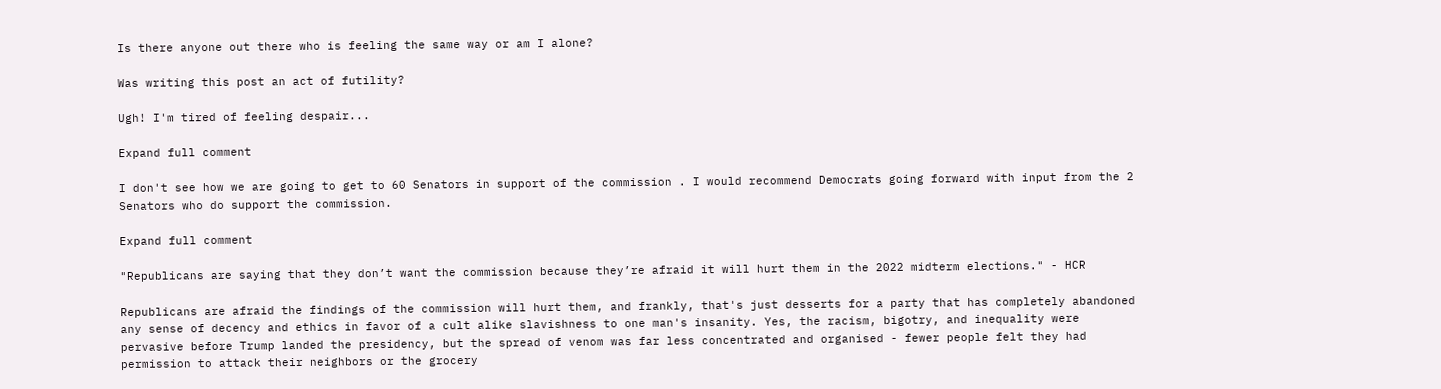Is there anyone out there who is feeling the same way or am I alone?

Was writing this post an act of futility?

Ugh! I'm tired of feeling despair...

Expand full comment

I don't see how we are going to get to 60 Senators in support of the commission . I would recommend Democrats going forward with input from the 2 Senators who do support the commission.

Expand full comment

"Republicans are saying that they don’t want the commission because they’re afraid it will hurt them in the 2022 midterm elections." - HCR

Republicans are afraid the findings of the commission will hurt them, and frankly, that's just desserts for a party that has completely abandoned any sense of decency and ethics in favor of a cult alike slavishness to one man's insanity. Yes, the racism, bigotry, and inequality were pervasive before Trump landed the presidency, but the spread of venom was far less concentrated and organised - fewer people felt they had permission to attack their neighbors or the grocery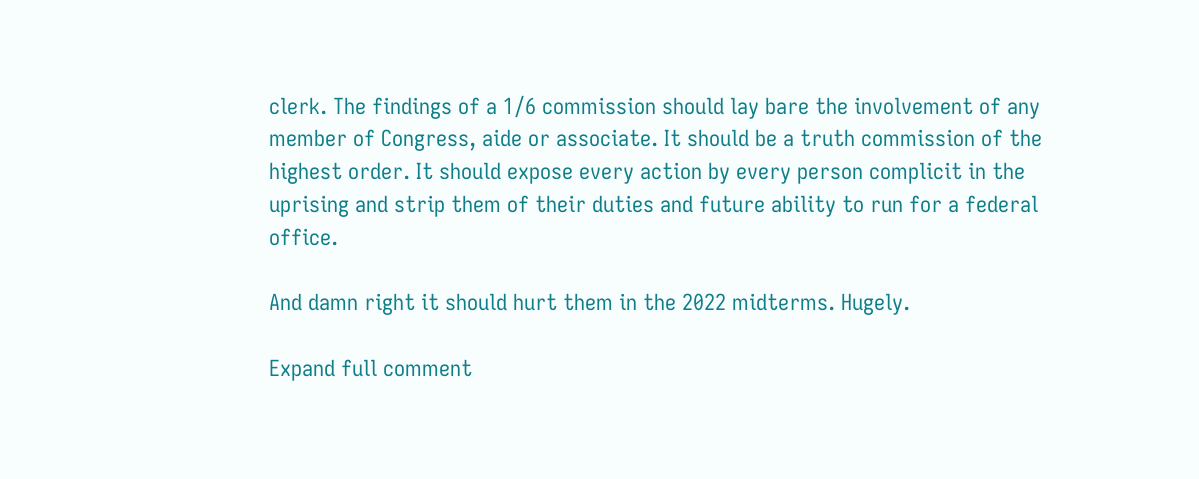clerk. The findings of a 1/6 commission should lay bare the involvement of any member of Congress, aide or associate. It should be a truth commission of the highest order. It should expose every action by every person complicit in the uprising and strip them of their duties and future ability to run for a federal office.

And damn right it should hurt them in the 2022 midterms. Hugely.

Expand full comment